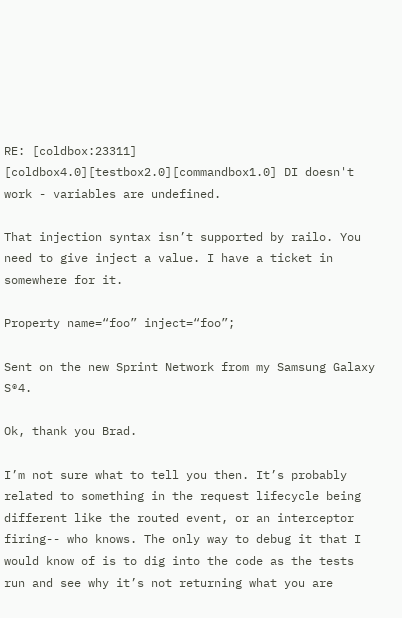RE: [coldbox:23311] [coldbox4.0][testbox2.0][commandbox1.0] DI doesn't work - variables are undefined.

That injection syntax isn’t supported by railo. You need to give inject a value. I have a ticket in somewhere for it.

Property name=“foo” inject=“foo”;

Sent on the new Sprint Network from my Samsung Galaxy S®4.

Ok, thank you Brad.

I’m not sure what to tell you then. It’s probably related to something in the request lifecycle being different like the routed event, or an interceptor firing-- who knows. The only way to debug it that I would know of is to dig into the code as the tests run and see why it’s not returning what you are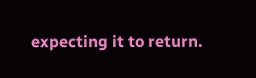expecting it to return.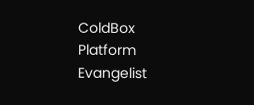ColdBox Platform Evangelist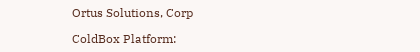Ortus Solutions, Corp

ColdBox Platform: